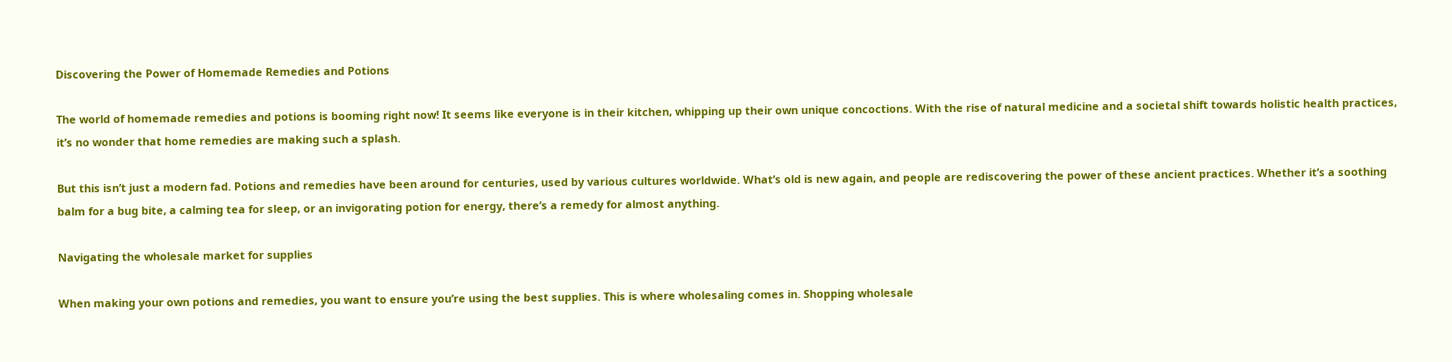Discovering the Power of Homemade Remedies and Potions

The world of homemade remedies and potions is booming right now! It seems like everyone is in their kitchen, whipping up their own unique concoctions. With the rise of natural medicine and a societal shift towards holistic health practices, it’s no wonder that home remedies are making such a splash.

But this isn’t just a modern fad. Potions and remedies have been around for centuries, used by various cultures worldwide. What’s old is new again, and people are rediscovering the power of these ancient practices. Whether it’s a soothing balm for a bug bite, a calming tea for sleep, or an invigorating potion for energy, there’s a remedy for almost anything.

Navigating the wholesale market for supplies

When making your own potions and remedies, you want to ensure you’re using the best supplies. This is where wholesaling comes in. Shopping wholesale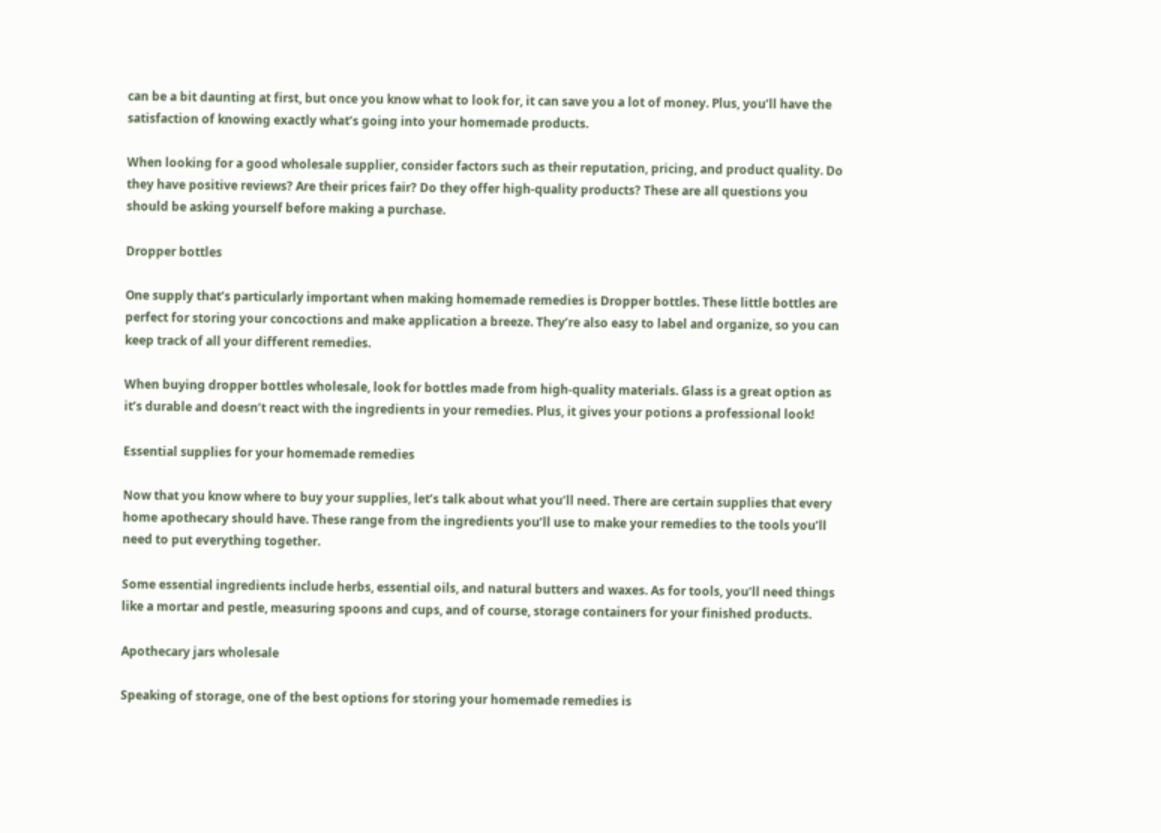can be a bit daunting at first, but once you know what to look for, it can save you a lot of money. Plus, you’ll have the satisfaction of knowing exactly what’s going into your homemade products.

When looking for a good wholesale supplier, consider factors such as their reputation, pricing, and product quality. Do they have positive reviews? Are their prices fair? Do they offer high-quality products? These are all questions you should be asking yourself before making a purchase.

Dropper bottles

One supply that’s particularly important when making homemade remedies is Dropper bottles. These little bottles are perfect for storing your concoctions and make application a breeze. They’re also easy to label and organize, so you can keep track of all your different remedies.

When buying dropper bottles wholesale, look for bottles made from high-quality materials. Glass is a great option as it’s durable and doesn’t react with the ingredients in your remedies. Plus, it gives your potions a professional look!

Essential supplies for your homemade remedies

Now that you know where to buy your supplies, let’s talk about what you’ll need. There are certain supplies that every home apothecary should have. These range from the ingredients you’ll use to make your remedies to the tools you’ll need to put everything together.

Some essential ingredients include herbs, essential oils, and natural butters and waxes. As for tools, you’ll need things like a mortar and pestle, measuring spoons and cups, and of course, storage containers for your finished products.

Apothecary jars wholesale

Speaking of storage, one of the best options for storing your homemade remedies is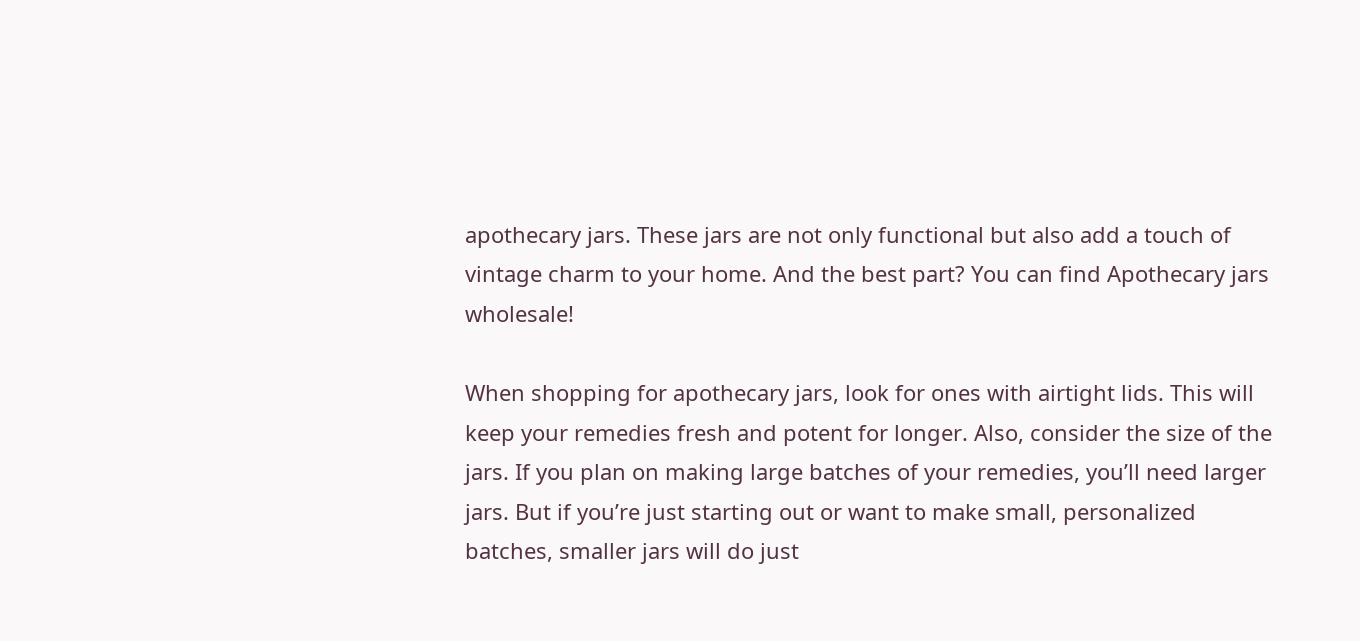apothecary jars. These jars are not only functional but also add a touch of vintage charm to your home. And the best part? You can find Apothecary jars wholesale!

When shopping for apothecary jars, look for ones with airtight lids. This will keep your remedies fresh and potent for longer. Also, consider the size of the jars. If you plan on making large batches of your remedies, you’ll need larger jars. But if you’re just starting out or want to make small, personalized batches, smaller jars will do just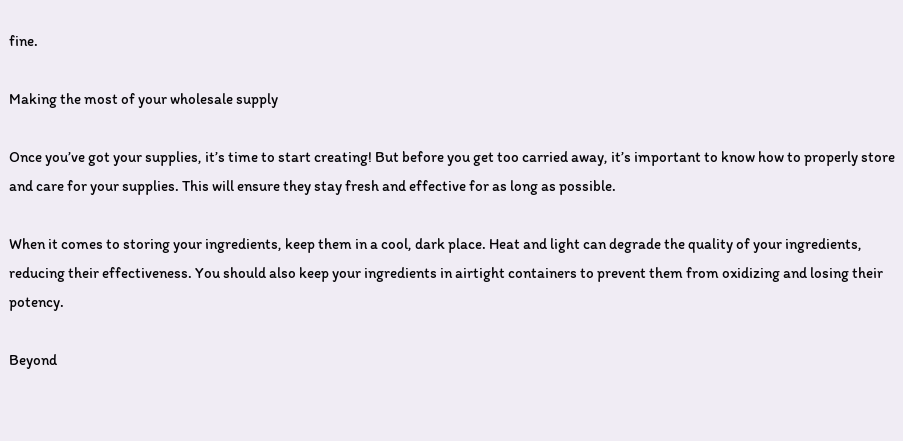fine.

Making the most of your wholesale supply

Once you’ve got your supplies, it’s time to start creating! But before you get too carried away, it’s important to know how to properly store and care for your supplies. This will ensure they stay fresh and effective for as long as possible.

When it comes to storing your ingredients, keep them in a cool, dark place. Heat and light can degrade the quality of your ingredients, reducing their effectiveness. You should also keep your ingredients in airtight containers to prevent them from oxidizing and losing their potency.

Beyond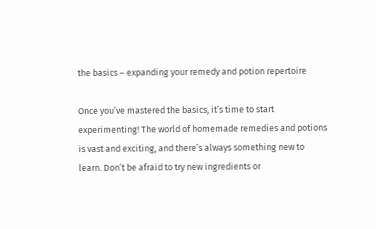the basics – expanding your remedy and potion repertoire

Once you’ve mastered the basics, it’s time to start experimenting! The world of homemade remedies and potions is vast and exciting, and there’s always something new to learn. Don’t be afraid to try new ingredients or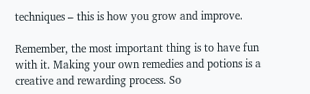techniques – this is how you grow and improve.

Remember, the most important thing is to have fun with it. Making your own remedies and potions is a creative and rewarding process. So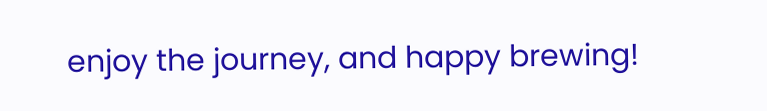enjoy the journey, and happy brewing!